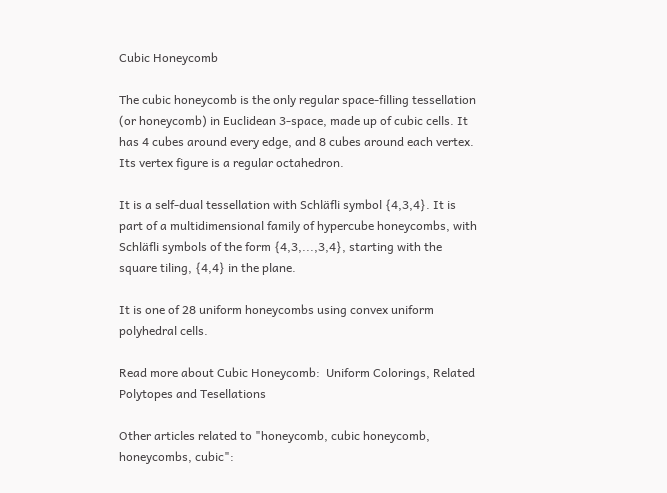Cubic Honeycomb

The cubic honeycomb is the only regular space-filling tessellation (or honeycomb) in Euclidean 3-space, made up of cubic cells. It has 4 cubes around every edge, and 8 cubes around each vertex. Its vertex figure is a regular octahedron.

It is a self-dual tessellation with Schläfli symbol {4,3,4}. It is part of a multidimensional family of hypercube honeycombs, with Schläfli symbols of the form {4,3,...,3,4}, starting with the square tiling, {4,4} in the plane.

It is one of 28 uniform honeycombs using convex uniform polyhedral cells.

Read more about Cubic Honeycomb:  Uniform Colorings, Related Polytopes and Tesellations

Other articles related to "honeycomb, cubic honeycomb, honeycombs, cubic":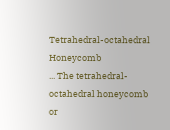Tetrahedral-octahedral Honeycomb
... The tetrahedral-octahedral honeycomb or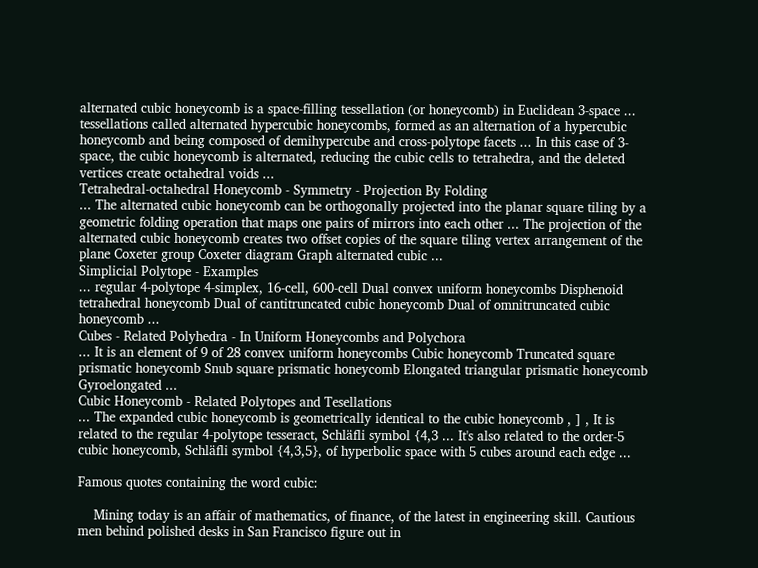alternated cubic honeycomb is a space-filling tessellation (or honeycomb) in Euclidean 3-space ... tessellations called alternated hypercubic honeycombs, formed as an alternation of a hypercubic honeycomb and being composed of demihypercube and cross-polytope facets ... In this case of 3-space, the cubic honeycomb is alternated, reducing the cubic cells to tetrahedra, and the deleted vertices create octahedral voids ...
Tetrahedral-octahedral Honeycomb - Symmetry - Projection By Folding
... The alternated cubic honeycomb can be orthogonally projected into the planar square tiling by a geometric folding operation that maps one pairs of mirrors into each other ... The projection of the alternated cubic honeycomb creates two offset copies of the square tiling vertex arrangement of the plane Coxeter group Coxeter diagram Graph alternated cubic ...
Simplicial Polytope - Examples
... regular 4-polytope 4-simplex, 16-cell, 600-cell Dual convex uniform honeycombs Disphenoid tetrahedral honeycomb Dual of cantitruncated cubic honeycomb Dual of omnitruncated cubic honeycomb ...
Cubes - Related Polyhedra - In Uniform Honeycombs and Polychora
... It is an element of 9 of 28 convex uniform honeycombs Cubic honeycomb Truncated square prismatic honeycomb Snub square prismatic honeycomb Elongated triangular prismatic honeycomb Gyroelongated ...
Cubic Honeycomb - Related Polytopes and Tesellations
... The expanded cubic honeycomb is geometrically identical to the cubic honeycomb , ] , It is related to the regular 4-polytope tesseract, Schläfli symbol {4,3 ... It's also related to the order-5 cubic honeycomb, Schläfli symbol {4,3,5}, of hyperbolic space with 5 cubes around each edge ...

Famous quotes containing the word cubic:

    Mining today is an affair of mathematics, of finance, of the latest in engineering skill. Cautious men behind polished desks in San Francisco figure out in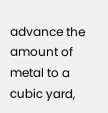advance the amount of metal to a cubic yard,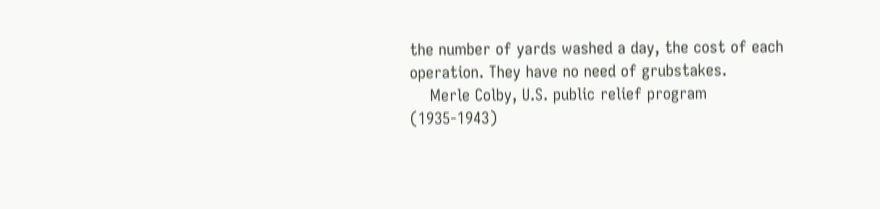the number of yards washed a day, the cost of each operation. They have no need of grubstakes.
    Merle Colby, U.S. public relief program (1935-1943)